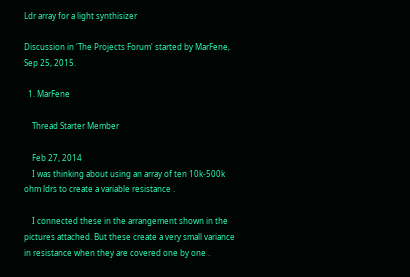Ldr array for a light synthisizer

Discussion in 'The Projects Forum' started by MarFene, Sep 25, 2015.

  1. MarFene

    Thread Starter Member

    Feb 27, 2014
    I was thinking about using an array of ten 10k-500k ohm ldrs to create a variable resistance .

    I connected these in the arrangement shown in the pictures attached. But these create a very small variance in resistance when they are covered one by one .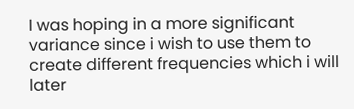I was hoping in a more significant variance since i wish to use them to create different frequencies which i will later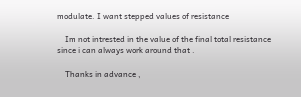modulate. I want stepped values of resistance

    Im not intrested in the value of the final total resistance since i can always work around that .

    Thanks in advance ,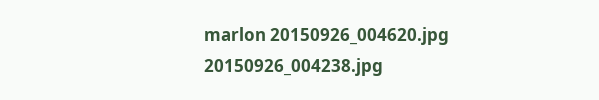marlon 20150926_004620.jpg 20150926_004238.jpg